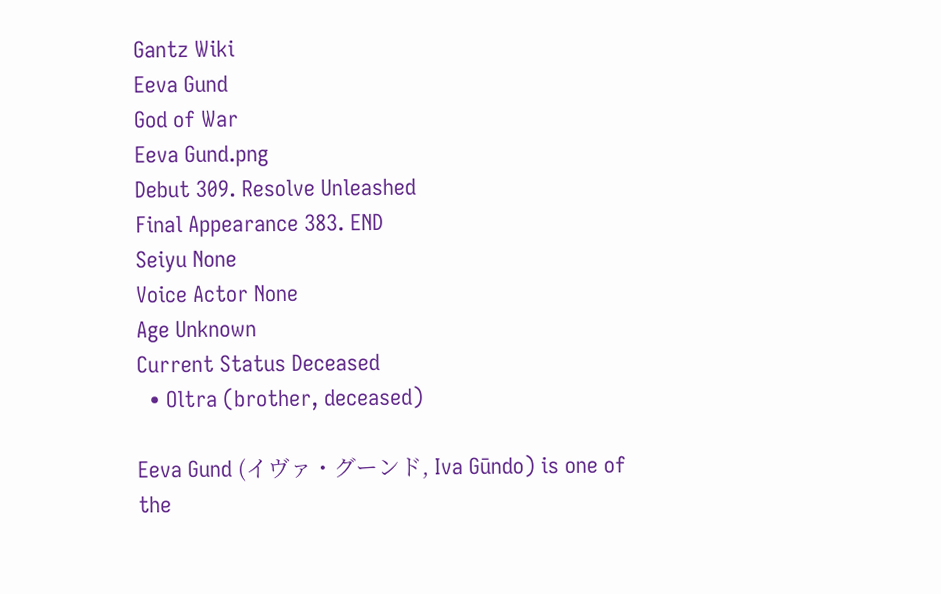Gantz Wiki
Eeva Gund
God of War
Eeva Gund.png
Debut 309. Resolve Unleashed
Final Appearance 383. END
Seiyu None
Voice Actor None
Age Unknown
Current Status Deceased
  • Oltra (brother, deceased)

Eeva Gund (イヴァ・グーンド, Iva Gūndo) is one of the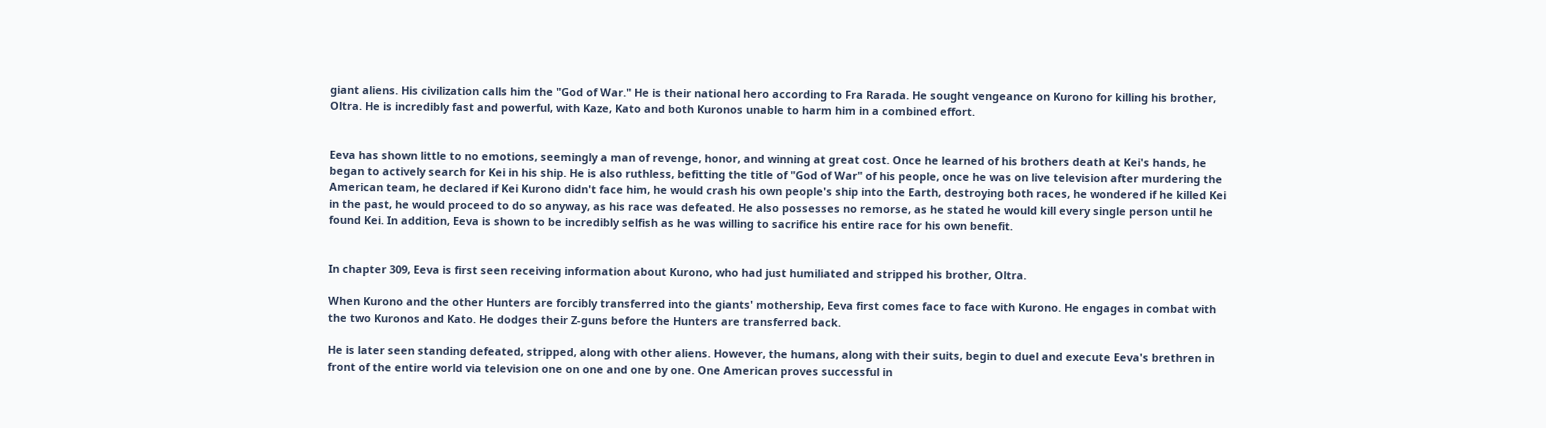giant aliens. His civilization calls him the "God of War." He is their national hero according to Fra Rarada. He sought vengeance on Kurono for killing his brother, Oltra. He is incredibly fast and powerful, with Kaze, Kato and both Kuronos unable to harm him in a combined effort.


Eeva has shown little to no emotions, seemingly a man of revenge, honor, and winning at great cost. Once he learned of his brothers death at Kei's hands, he began to actively search for Kei in his ship. He is also ruthless, befitting the title of "God of War" of his people, once he was on live television after murdering the American team, he declared if Kei Kurono didn't face him, he would crash his own people's ship into the Earth, destroying both races, he wondered if he killed Kei in the past, he would proceed to do so anyway, as his race was defeated. He also possesses no remorse, as he stated he would kill every single person until he found Kei. In addition, Eeva is shown to be incredibly selfish as he was willing to sacrifice his entire race for his own benefit.


In chapter 309, Eeva is first seen receiving information about Kurono, who had just humiliated and stripped his brother, Oltra.

When Kurono and the other Hunters are forcibly transferred into the giants' mothership, Eeva first comes face to face with Kurono. He engages in combat with the two Kuronos and Kato. He dodges their Z-guns before the Hunters are transferred back.

He is later seen standing defeated, stripped, along with other aliens. However, the humans, along with their suits, begin to duel and execute Eeva's brethren in front of the entire world via television one on one and one by one. One American proves successful in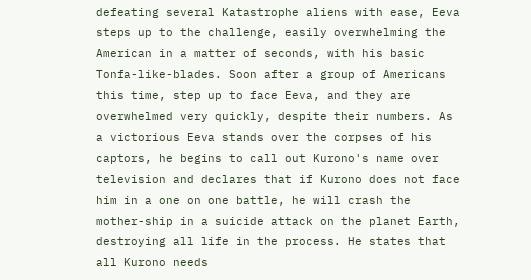defeating several Katastrophe aliens with ease, Eeva steps up to the challenge, easily overwhelming the American in a matter of seconds, with his basic Tonfa-like-blades. Soon after a group of Americans this time, step up to face Eeva, and they are overwhelmed very quickly, despite their numbers. As a victorious Eeva stands over the corpses of his captors, he begins to call out Kurono's name over television and declares that if Kurono does not face him in a one on one battle, he will crash the mother-ship in a suicide attack on the planet Earth, destroying all life in the process. He states that all Kurono needs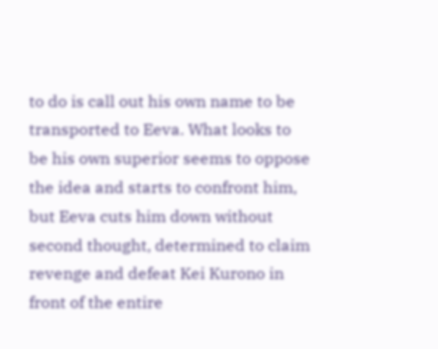to do is call out his own name to be transported to Eeva. What looks to be his own superior seems to oppose the idea and starts to confront him, but Eeva cuts him down without second thought, determined to claim revenge and defeat Kei Kurono in front of the entire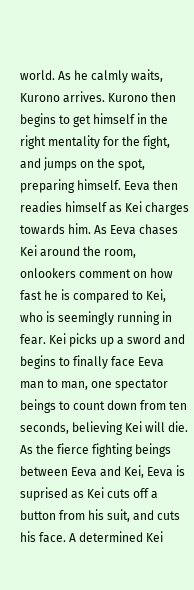world. As he calmly waits, Kurono arrives. Kurono then begins to get himself in the right mentality for the fight, and jumps on the spot, preparing himself. Eeva then readies himself as Kei charges towards him. As Eeva chases Kei around the room, onlookers comment on how fast he is compared to Kei, who is seemingly running in fear. Kei picks up a sword and begins to finally face Eeva man to man, one spectator beings to count down from ten seconds, believing Kei will die. As the fierce fighting beings between Eeva and Kei, Eeva is suprised as Kei cuts off a button from his suit, and cuts his face. A determined Kei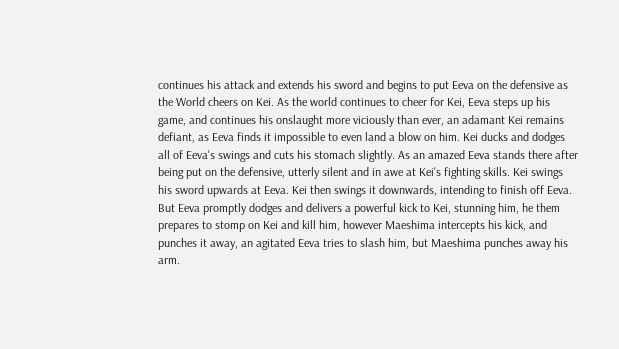continues his attack and extends his sword and begins to put Eeva on the defensive as the World cheers on Kei. As the world continues to cheer for Kei, Eeva steps up his game, and continues his onslaught more viciously than ever, an adamant Kei remains defiant, as Eeva finds it impossible to even land a blow on him. Kei ducks and dodges all of Eeva's swings and cuts his stomach slightly. As an amazed Eeva stands there after being put on the defensive, utterly silent and in awe at Kei's fighting skills. Kei swings his sword upwards at Eeva. Kei then swings it downwards, intending to finish off Eeva. But Eeva promptly dodges and delivers a powerful kick to Kei, stunning him, he them prepares to stomp on Kei and kill him, however Maeshima intercepts his kick, and punches it away, an agitated Eeva tries to slash him, but Maeshima punches away his arm.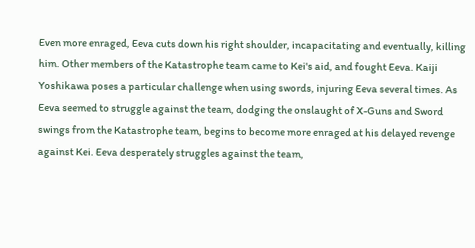Even more enraged, Eeva cuts down his right shoulder, incapacitating and eventually, killing him. Other members of the Katastrophe team came to Kei's aid, and fought Eeva. Kaiji Yoshikawa poses a particular challenge when using swords, injuring Eeva several times. As Eeva seemed to struggle against the team, dodging the onslaught of X-Guns and Sword swings from the Katastrophe team, begins to become more enraged at his delayed revenge against Kei. Eeva desperately struggles against the team,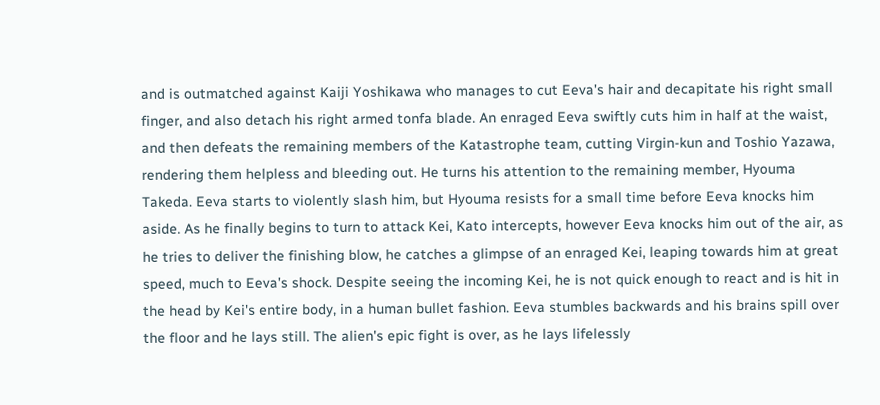and is outmatched against Kaiji Yoshikawa who manages to cut Eeva's hair and decapitate his right small finger, and also detach his right armed tonfa blade. An enraged Eeva swiftly cuts him in half at the waist, and then defeats the remaining members of the Katastrophe team, cutting Virgin-kun and Toshio Yazawa, rendering them helpless and bleeding out. He turns his attention to the remaining member, Hyouma Takeda. Eeva starts to violently slash him, but Hyouma resists for a small time before Eeva knocks him aside. As he finally begins to turn to attack Kei, Kato intercepts, however Eeva knocks him out of the air, as he tries to deliver the finishing blow, he catches a glimpse of an enraged Kei, leaping towards him at great speed, much to Eeva's shock. Despite seeing the incoming Kei, he is not quick enough to react and is hit in the head by Kei's entire body, in a human bullet fashion. Eeva stumbles backwards and his brains spill over the floor and he lays still. The alien's epic fight is over, as he lays lifelessly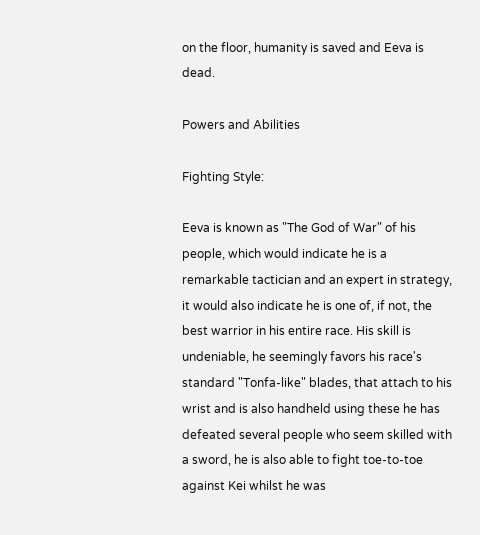on the floor, humanity is saved and Eeva is dead.

Powers and Abilities

Fighting Style:

Eeva is known as "The God of War" of his people, which would indicate he is a remarkable tactician and an expert in strategy, it would also indicate he is one of, if not, the best warrior in his entire race. His skill is undeniable, he seemingly favors his race's standard "Tonfa-like" blades, that attach to his wrist and is also handheld using these he has defeated several people who seem skilled with a sword, he is also able to fight toe-to-toe against Kei whilst he was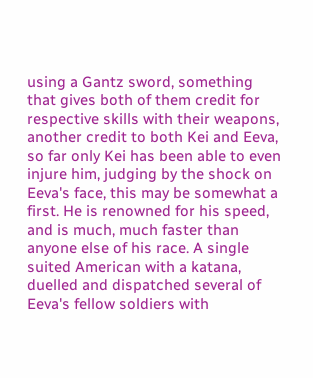using a Gantz sword, something that gives both of them credit for respective skills with their weapons, another credit to both Kei and Eeva, so far only Kei has been able to even injure him, judging by the shock on Eeva's face, this may be somewhat a first. He is renowned for his speed, and is much, much faster than anyone else of his race. A single suited American with a katana, duelled and dispatched several of Eeva's fellow soldiers with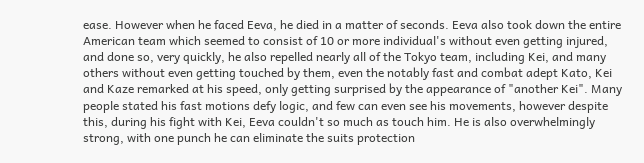ease. However when he faced Eeva, he died in a matter of seconds. Eeva also took down the entire American team which seemed to consist of 10 or more individual's without even getting injured, and done so, very quickly, he also repelled nearly all of the Tokyo team, including Kei, and many others without even getting touched by them, even the notably fast and combat adept Kato, Kei and Kaze remarked at his speed, only getting surprised by the appearance of "another Kei". Many people stated his fast motions defy logic, and few can even see his movements, however despite this, during his fight with Kei, Eeva couldn't so much as touch him. He is also overwhelmingly strong, with one punch he can eliminate the suits protection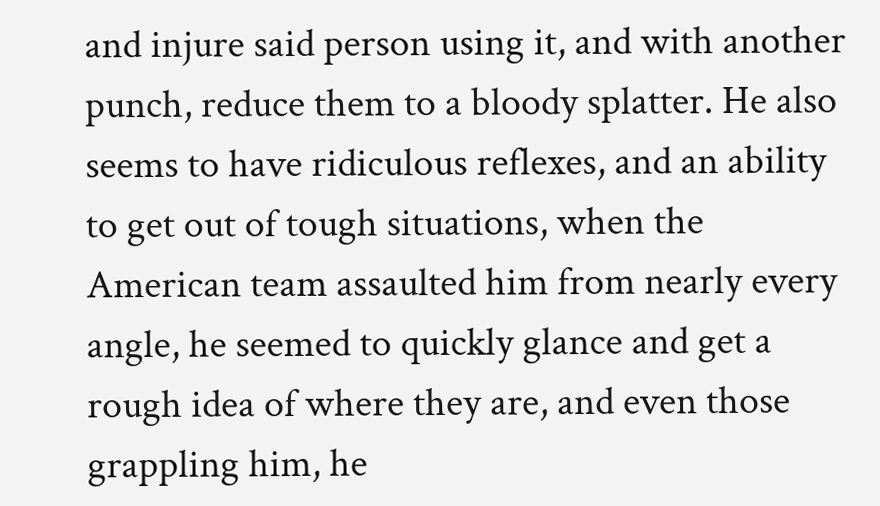and injure said person using it, and with another punch, reduce them to a bloody splatter. He also seems to have ridiculous reflexes, and an ability to get out of tough situations, when the American team assaulted him from nearly every angle, he seemed to quickly glance and get a rough idea of where they are, and even those grappling him, he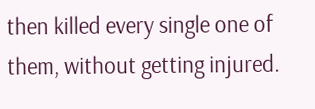then killed every single one of them, without getting injured.